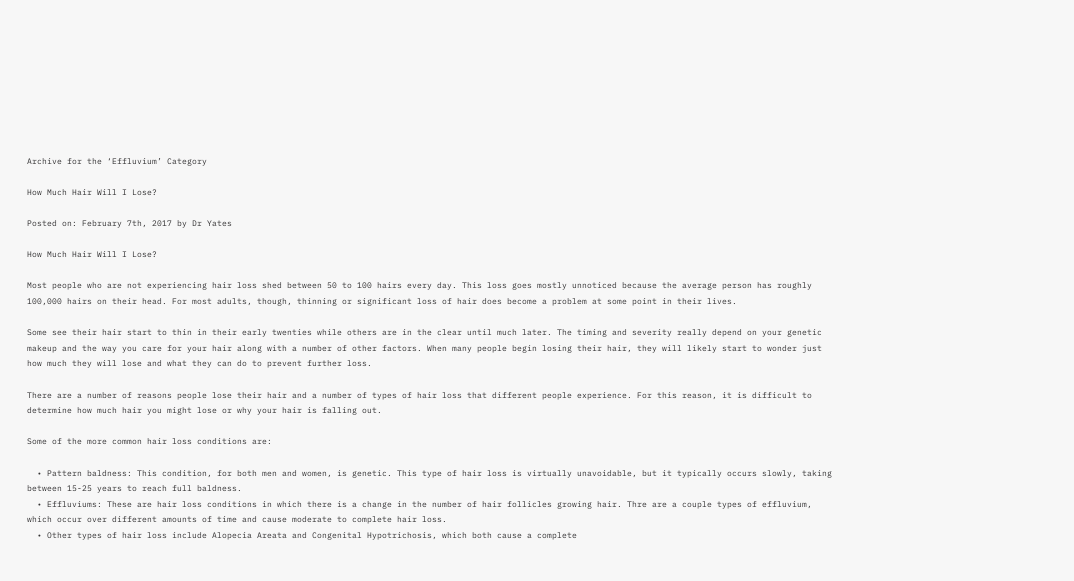Archive for the ‘Effluvium’ Category

How Much Hair Will I Lose?

Posted on: February 7th, 2017 by Dr Yates

How Much Hair Will I Lose?

Most people who are not experiencing hair loss shed between 50 to 100 hairs every day. This loss goes mostly unnoticed because the average person has roughly 100,000 hairs on their head. For most adults, though, thinning or significant loss of hair does become a problem at some point in their lives.

Some see their hair start to thin in their early twenties while others are in the clear until much later. The timing and severity really depend on your genetic makeup and the way you care for your hair along with a number of other factors. When many people begin losing their hair, they will likely start to wonder just how much they will lose and what they can do to prevent further loss.

There are a number of reasons people lose their hair and a number of types of hair loss that different people experience. For this reason, it is difficult to determine how much hair you might lose or why your hair is falling out.

Some of the more common hair loss conditions are:

  • Pattern baldness: This condition, for both men and women, is genetic. This type of hair loss is virtually unavoidable, but it typically occurs slowly, taking between 15-25 years to reach full baldness.
  • Effluviums: These are hair loss conditions in which there is a change in the number of hair follicles growing hair. Thre are a couple types of effluvium, which occur over different amounts of time and cause moderate to complete hair loss.
  • Other types of hair loss include Alopecia Areata and Congenital Hypotrichosis, which both cause a complete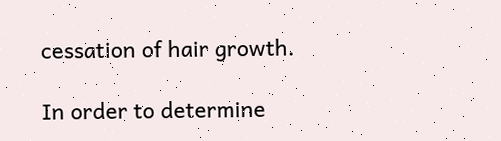cessation of hair growth.

In order to determine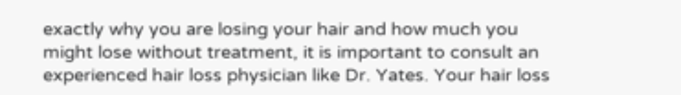exactly why you are losing your hair and how much you might lose without treatment, it is important to consult an experienced hair loss physician like Dr. Yates. Your hair loss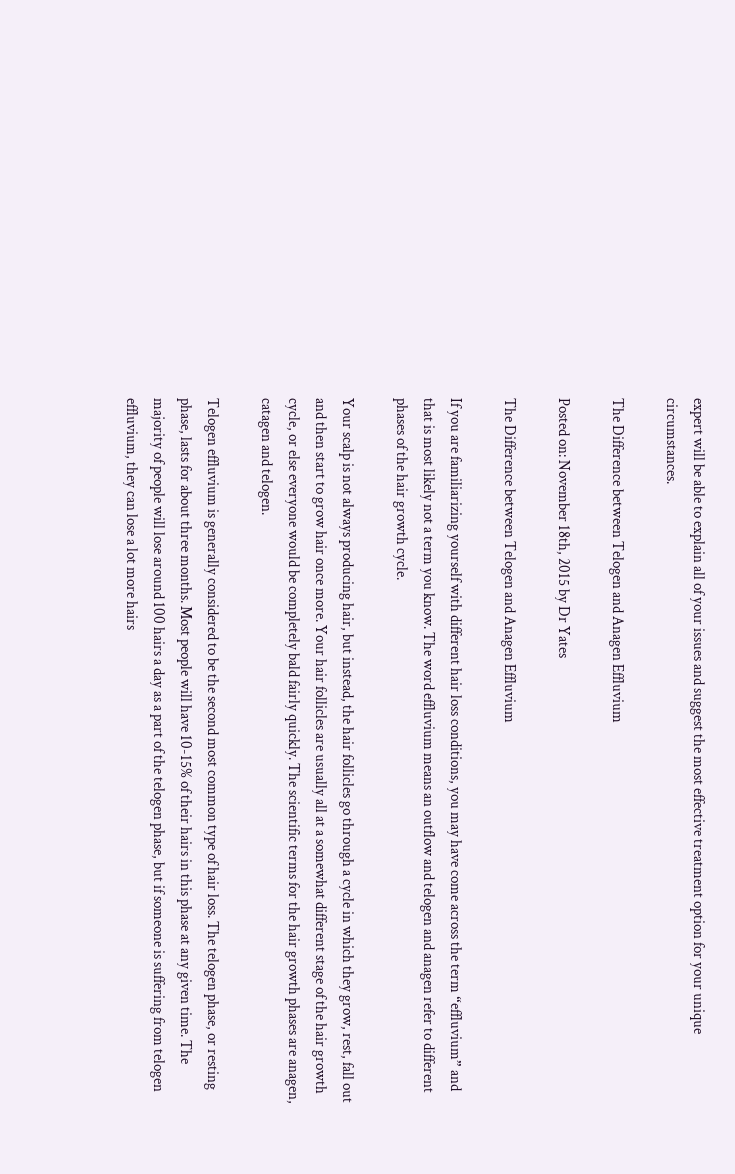expert will be able to explain all of your issues and suggest the most effective treatment option for your unique circumstances.

The Difference between Telogen and Anagen Effluvium

Posted on: November 18th, 2015 by Dr Yates

The Difference between Telogen and Anagen Effluvium

If you are familiarizing yourself with different hair loss conditions, you may have come across the term “effluvium” and that is most likely not a term you know. The word effluvium means an outflow and telogen and anagen refer to different phases of the hair growth cycle.

Your scalp is not always producing hair, but instead, the hair follicles go through a cycle in which they grow, rest, fall out and then start to grow hair once more. Your hair follicles are usually all at a somewhat different stage of the hair growth cycle, or else everyone would be completely bald fairly quickly. The scientific terms for the hair growth phases are anagen, catagen and telogen.

Telogen effluvium is generally considered to be the second most common type of hair loss. The telogen phase, or resting phase, lasts for about three months. Most people will have 10-15% of their hairs in this phase at any given time. The majority of people will lose around 100 hairs a day as a part of the telogen phase, but if someone is suffering from telogen effluvium, they can lose a lot more hairs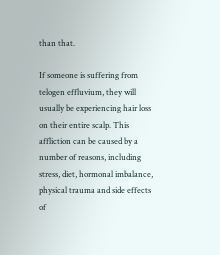than that.

If someone is suffering from telogen effluvium, they will usually be experiencing hair loss on their entire scalp. This affliction can be caused by a number of reasons, including stress, diet, hormonal imbalance, physical trauma and side effects of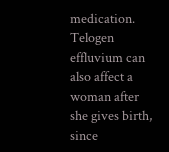medication. Telogen effluvium can also affect a woman after she gives birth, since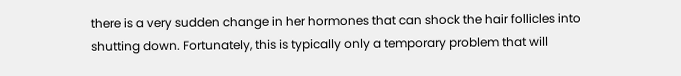there is a very sudden change in her hormones that can shock the hair follicles into shutting down. Fortunately, this is typically only a temporary problem that will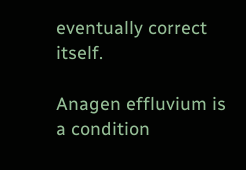eventually correct itself.

Anagen effluvium is a condition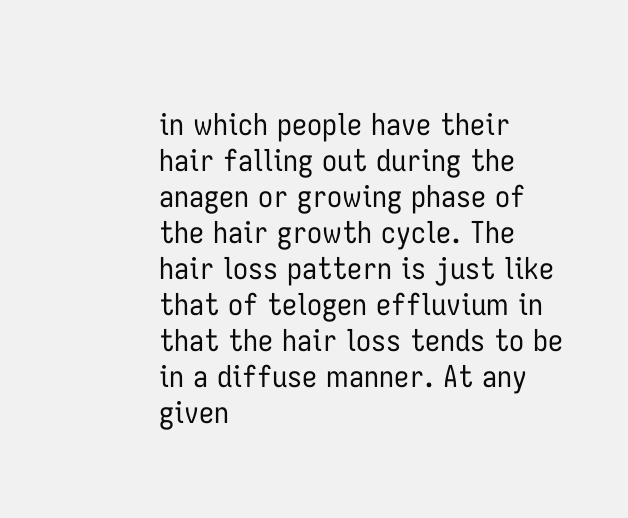in which people have their hair falling out during the anagen or growing phase of the hair growth cycle. The hair loss pattern is just like that of telogen effluvium in that the hair loss tends to be in a diffuse manner. At any given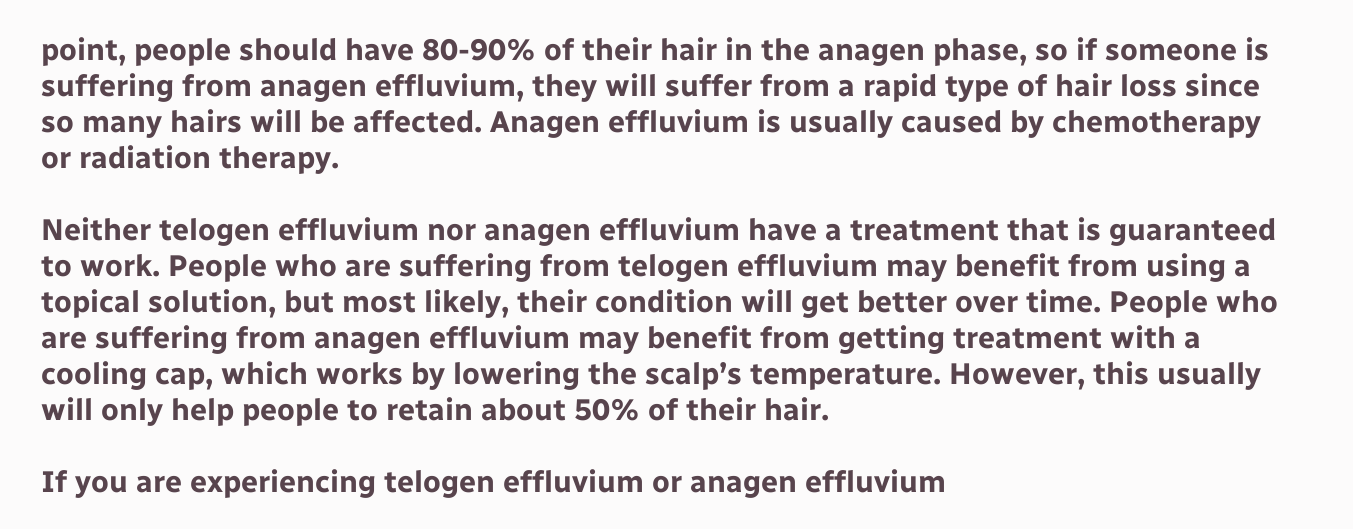point, people should have 80-90% of their hair in the anagen phase, so if someone is suffering from anagen effluvium, they will suffer from a rapid type of hair loss since so many hairs will be affected. Anagen effluvium is usually caused by chemotherapy or radiation therapy.

Neither telogen effluvium nor anagen effluvium have a treatment that is guaranteed to work. People who are suffering from telogen effluvium may benefit from using a topical solution, but most likely, their condition will get better over time. People who are suffering from anagen effluvium may benefit from getting treatment with a cooling cap, which works by lowering the scalp’s temperature. However, this usually will only help people to retain about 50% of their hair.

If you are experiencing telogen effluvium or anagen effluvium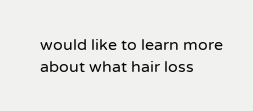would like to learn more about what hair loss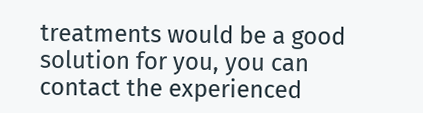treatments would be a good solution for you, you can contact the experienced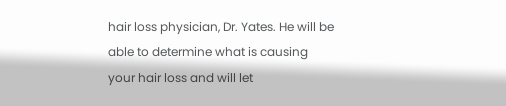hair loss physician, Dr. Yates. He will be able to determine what is causing your hair loss and will let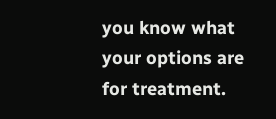you know what your options are for treatment.